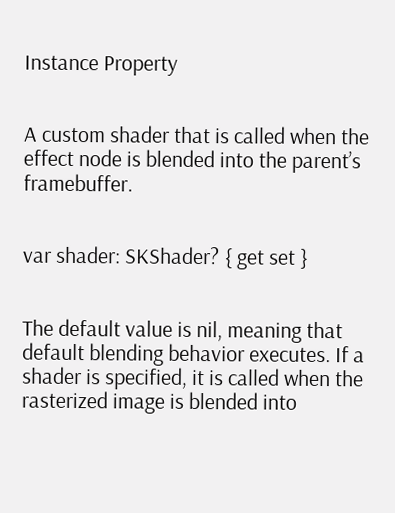Instance Property


A custom shader that is called when the effect node is blended into the parent’s framebuffer.


var shader: SKShader? { get set }


The default value is nil, meaning that default blending behavior executes. If a shader is specified, it is called when the rasterized image is blended into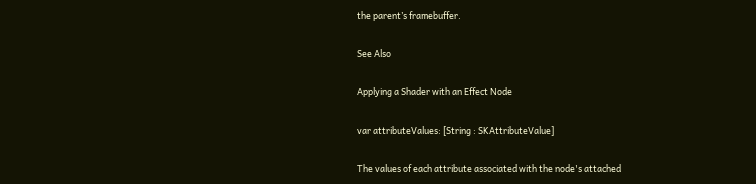the parent’s framebuffer.

See Also

Applying a Shader with an Effect Node

var attributeValues: [String : SKAttributeValue]

The values of each attribute associated with the node's attached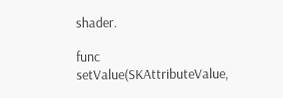shader.

func setValue(SKAttributeValue,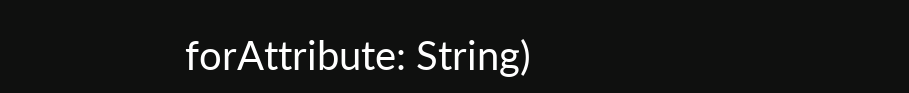forAttribute: String)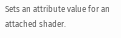Sets an attribute value for an attached shader.